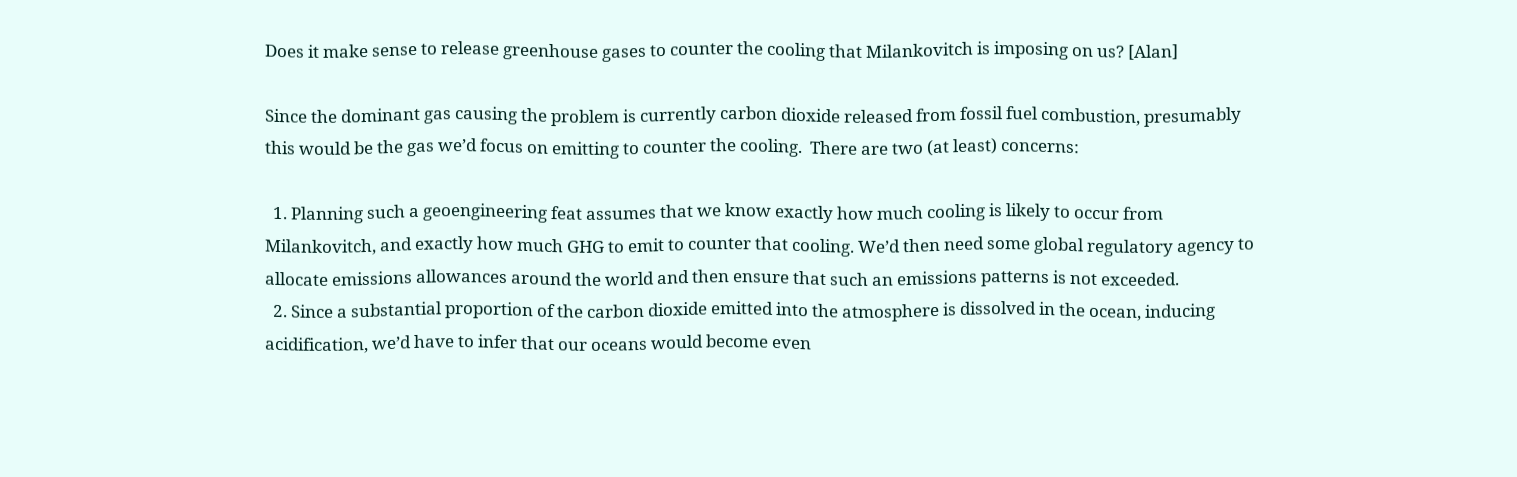Does it make sense to release greenhouse gases to counter the cooling that Milankovitch is imposing on us? [Alan]

Since the dominant gas causing the problem is currently carbon dioxide released from fossil fuel combustion, presumably this would be the gas we’d focus on emitting to counter the cooling.  There are two (at least) concerns:

  1. Planning such a geoengineering feat assumes that we know exactly how much cooling is likely to occur from Milankovitch, and exactly how much GHG to emit to counter that cooling. We’d then need some global regulatory agency to allocate emissions allowances around the world and then ensure that such an emissions patterns is not exceeded.
  2. Since a substantial proportion of the carbon dioxide emitted into the atmosphere is dissolved in the ocean, inducing acidification, we’d have to infer that our oceans would become even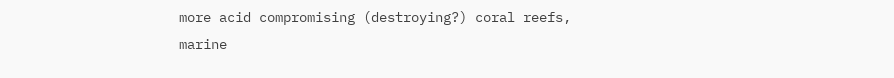more acid compromising (destroying?) coral reefs, marine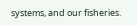systems, and our fisheries.